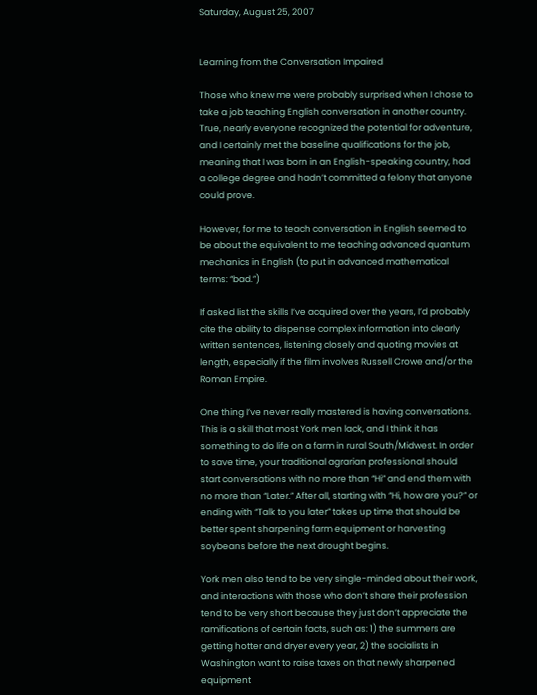Saturday, August 25, 2007


Learning from the Conversation Impaired

Those who knew me were probably surprised when I chose to take a job teaching English conversation in another country. True, nearly everyone recognized the potential for adventure, and I certainly met the baseline qualifications for the job, meaning that I was born in an English-speaking country, had a college degree and hadn’t committed a felony that anyone could prove.

However, for me to teach conversation in English seemed to be about the equivalent to me teaching advanced quantum mechanics in English (to put in advanced mathematical terms: “bad.”)

If asked list the skills I’ve acquired over the years, I’d probably cite the ability to dispense complex information into clearly written sentences, listening closely and quoting movies at length, especially if the film involves Russell Crowe and/or the Roman Empire.

One thing I’ve never really mastered is having conversations. This is a skill that most York men lack, and I think it has something to do life on a farm in rural South/Midwest. In order to save time, your traditional agrarian professional should start conversations with no more than “Hi” and end them with no more than “Later.” After all, starting with “Hi, how are you?” or ending with “Talk to you later” takes up time that should be better spent sharpening farm equipment or harvesting soybeans before the next drought begins.

York men also tend to be very single-minded about their work, and interactions with those who don’t share their profession tend to be very short because they just don’t appreciate the ramifications of certain facts, such as: 1) the summers are getting hotter and dryer every year, 2) the socialists in Washington want to raise taxes on that newly sharpened equipment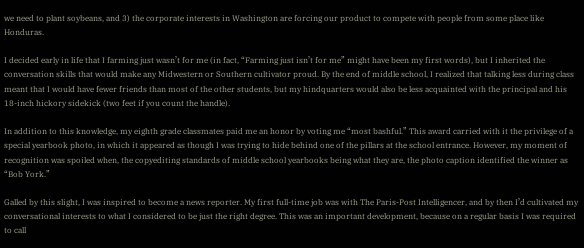we need to plant soybeans, and 3) the corporate interests in Washington are forcing our product to compete with people from some place like Honduras.

I decided early in life that I farming just wasn’t for me (in fact, “Farming just isn’t for me” might have been my first words), but I inherited the conversation skills that would make any Midwestern or Southern cultivator proud. By the end of middle school, I realized that talking less during class meant that I would have fewer friends than most of the other students, but my hindquarters would also be less acquainted with the principal and his 18-inch hickory sidekick (two feet if you count the handle).

In addition to this knowledge, my eighth grade classmates paid me an honor by voting me “most bashful.” This award carried with it the privilege of a special yearbook photo, in which it appeared as though I was trying to hide behind one of the pillars at the school entrance. However, my moment of recognition was spoiled when, the copyediting standards of middle school yearbooks being what they are, the photo caption identified the winner as “Bob York.”

Galled by this slight, I was inspired to become a news reporter. My first full-time job was with The Paris-Post Intelligencer, and by then I’d cultivated my conversational interests to what I considered to be just the right degree. This was an important development, because on a regular basis I was required to call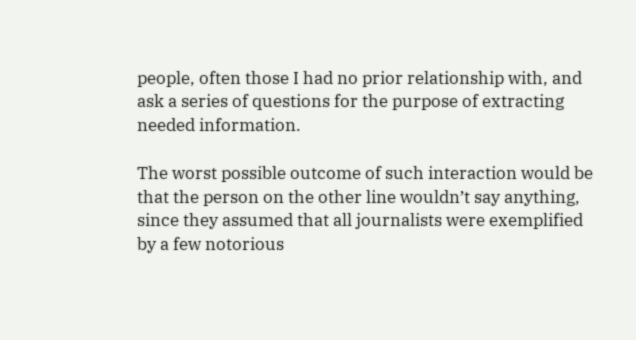people, often those I had no prior relationship with, and ask a series of questions for the purpose of extracting needed information.

The worst possible outcome of such interaction would be that the person on the other line wouldn’t say anything, since they assumed that all journalists were exemplified by a few notorious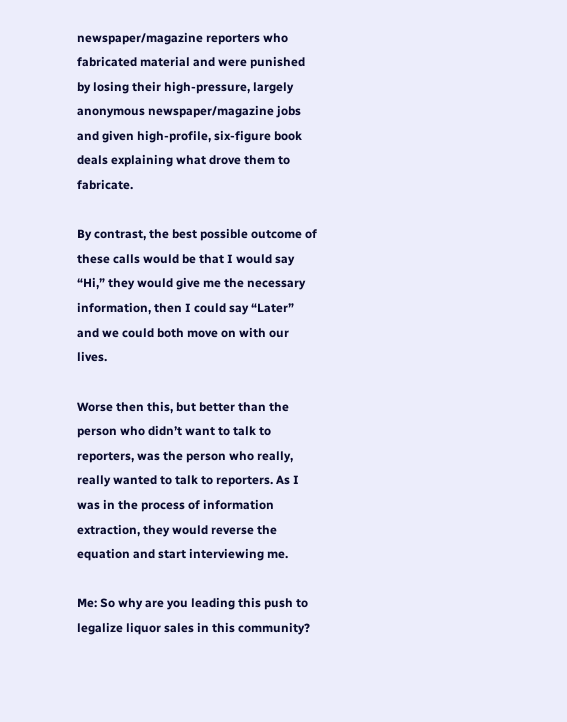newspaper/magazine reporters who fabricated material and were punished by losing their high-pressure, largely anonymous newspaper/magazine jobs and given high-profile, six-figure book deals explaining what drove them to fabricate.

By contrast, the best possible outcome of these calls would be that I would say “Hi,” they would give me the necessary information, then I could say “Later” and we could both move on with our lives.

Worse then this, but better than the person who didn’t want to talk to reporters, was the person who really, really wanted to talk to reporters. As I was in the process of information extraction, they would reverse the equation and start interviewing me.

Me: So why are you leading this push to legalize liquor sales in this community?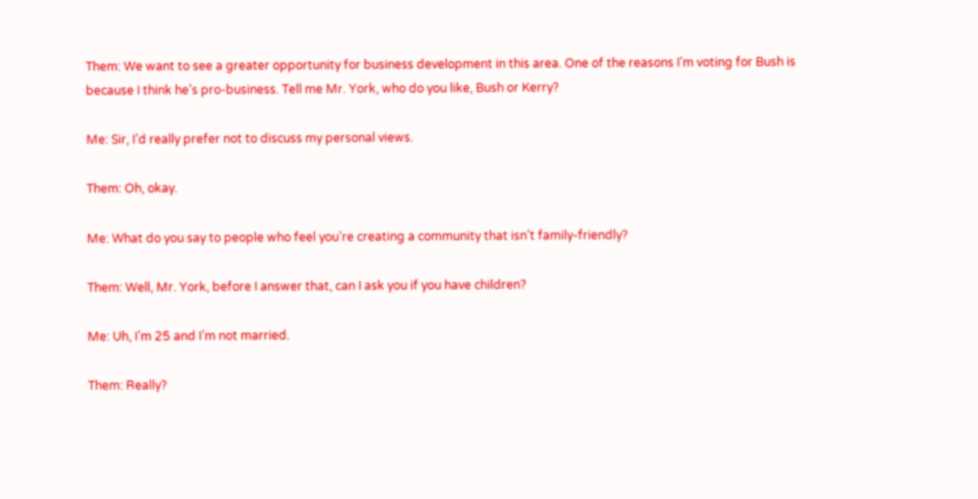Them: We want to see a greater opportunity for business development in this area. One of the reasons I’m voting for Bush is because I think he’s pro-business. Tell me Mr. York, who do you like, Bush or Kerry?

Me: Sir, I’d really prefer not to discuss my personal views.

Them: Oh, okay.

Me: What do you say to people who feel you’re creating a community that isn’t family-friendly?

Them: Well, Mr. York, before I answer that, can I ask you if you have children?

Me: Uh, I’m 25 and I’m not married.

Them: Really?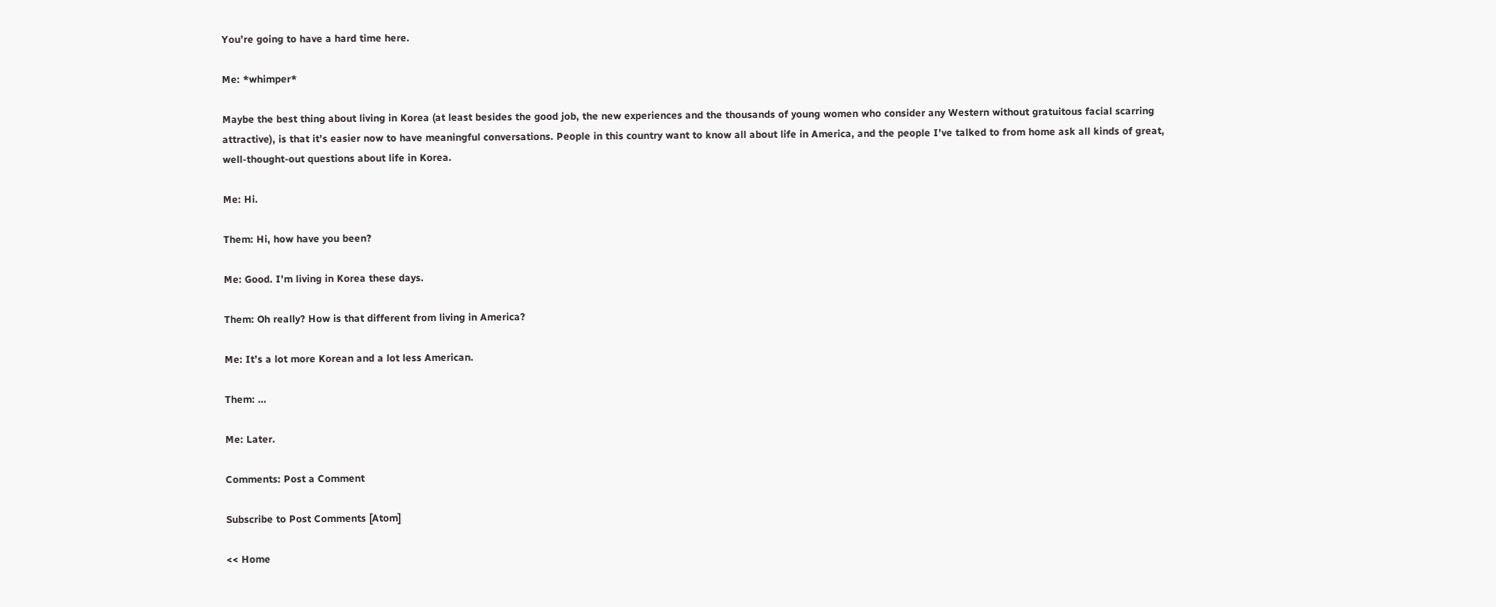You’re going to have a hard time here.

Me: *whimper*

Maybe the best thing about living in Korea (at least besides the good job, the new experiences and the thousands of young women who consider any Western without gratuitous facial scarring attractive), is that it’s easier now to have meaningful conversations. People in this country want to know all about life in America, and the people I’ve talked to from home ask all kinds of great, well-thought-out questions about life in Korea.

Me: Hi.

Them: Hi, how have you been?

Me: Good. I’m living in Korea these days.

Them: Oh really? How is that different from living in America?

Me: It’s a lot more Korean and a lot less American.

Them: …

Me: Later.

Comments: Post a Comment

Subscribe to Post Comments [Atom]

<< Home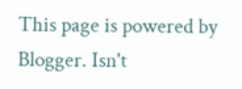This page is powered by Blogger. Isn't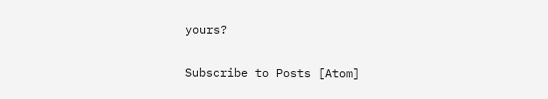yours?

Subscribe to Posts [Atom]